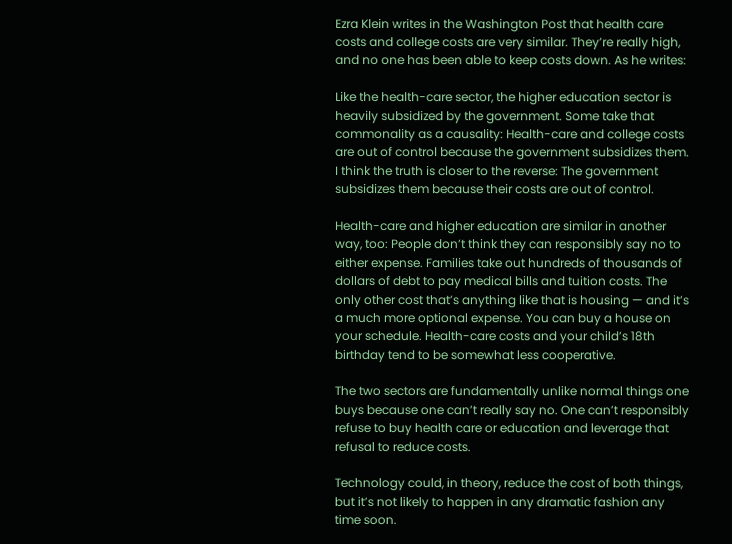Ezra Klein writes in the Washington Post that health care costs and college costs are very similar. They’re really high, and no one has been able to keep costs down. As he writes:

Like the health-care sector, the higher education sector is heavily subsidized by the government. Some take that commonality as a causality: Health-care and college costs are out of control because the government subsidizes them. I think the truth is closer to the reverse: The government subsidizes them because their costs are out of control.

Health-care and higher education are similar in another way, too: People don’t think they can responsibly say no to either expense. Families take out hundreds of thousands of dollars of debt to pay medical bills and tuition costs. The only other cost that’s anything like that is housing — and it’s a much more optional expense. You can buy a house on your schedule. Health-care costs and your child’s 18th birthday tend to be somewhat less cooperative.

The two sectors are fundamentally unlike normal things one buys because one can’t really say no. One can’t responsibly refuse to buy health care or education and leverage that refusal to reduce costs.

Technology could, in theory, reduce the cost of both things, but it’s not likely to happen in any dramatic fashion any time soon.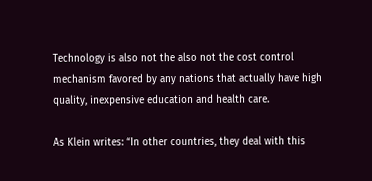Technology is also not the also not the cost control mechanism favored by any nations that actually have high quality, inexpensive education and health care.

As Klein writes: “In other countries, they deal with this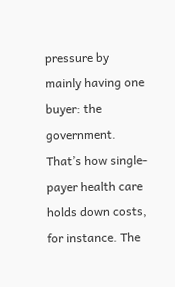pressure by mainly having one buyer: the government. That’s how single-payer health care holds down costs, for instance. The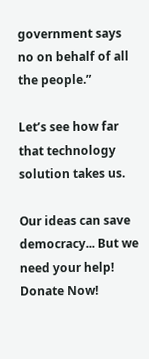government says no on behalf of all the people.”

Let’s see how far that technology solution takes us.

Our ideas can save democracy... But we need your help! Donate Now!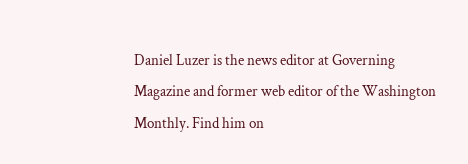Daniel Luzer is the news editor at Governing Magazine and former web editor of the Washington Monthly. Find him on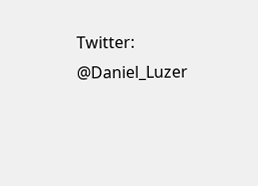Twitter: @Daniel_Luzer